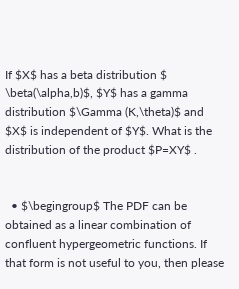If $X$ has a beta distribution $ \beta(\alpha,b)$, $Y$ has a gamma distribution $\Gamma (K,\theta)$ and $X$ is independent of $Y$. What is the distribution of the product $P=XY$ .


  • $\begingroup$ The PDF can be obtained as a linear combination of confluent hypergeometric functions. If that form is not useful to you, then please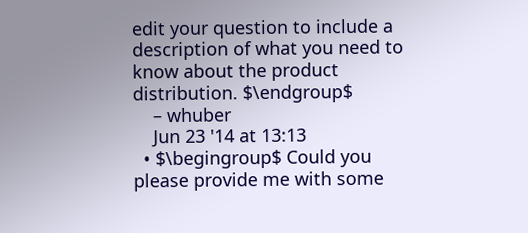edit your question to include a description of what you need to know about the product distribution. $\endgroup$
    – whuber
    Jun 23 '14 at 13:13
  • $\begingroup$ Could you please provide me with some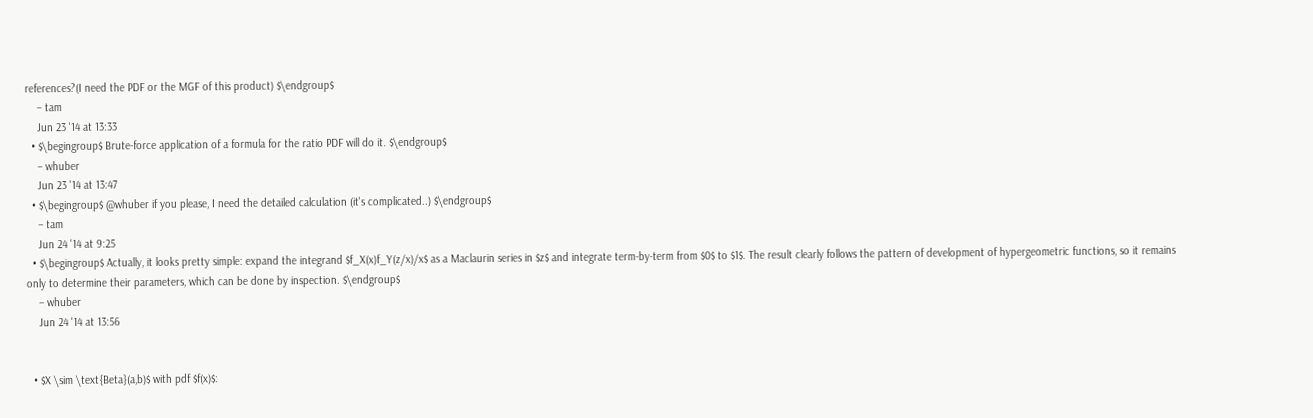references?(I need the PDF or the MGF of this product) $\endgroup$
    – tam
    Jun 23 '14 at 13:33
  • $\begingroup$ Brute-force application of a formula for the ratio PDF will do it. $\endgroup$
    – whuber
    Jun 23 '14 at 13:47
  • $\begingroup$ @whuber if you please, I need the detailed calculation (it's complicated..) $\endgroup$
    – tam
    Jun 24 '14 at 9:25
  • $\begingroup$ Actually, it looks pretty simple: expand the integrand $f_X(x)f_Y(z/x)/x$ as a Maclaurin series in $z$ and integrate term-by-term from $0$ to $1$. The result clearly follows the pattern of development of hypergeometric functions, so it remains only to determine their parameters, which can be done by inspection. $\endgroup$
    – whuber
    Jun 24 '14 at 13:56


  • $X \sim \text{Beta}(a,b)$ with pdf $f(x)$: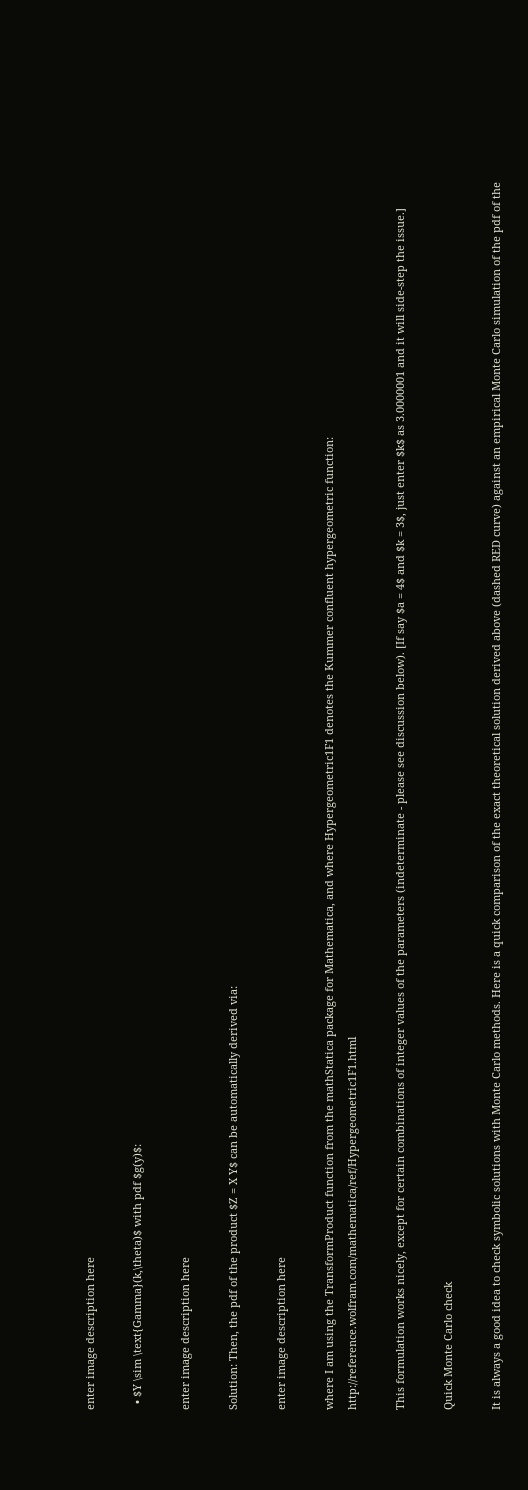enter image description here

  • $Y \sim \text{Gamma}(k,\theta)$ with pdf $g(y)$:

enter image description here

Solution: Then, the pdf of the product $Z = X Y$ can be automatically derived via:

enter image description here

where I am using the TransformProduct function from the mathStatica package for Mathematica, and where Hypergeometric1F1 denotes the Kummer confluent hypergeometric function: http://reference.wolfram.com/mathematica/ref/Hypergeometric1F1.html

This formulation works nicely, except for certain combinations of integer values of the parameters (indeterminate - please see discussion below). [If say $a = 4$ and $k = 3$, just enter $k$ as 3.0000001 and it will side-step the issue.]

Quick Monte Carlo check

It is always a good idea to check symbolic solutions with Monte Carlo methods. Here is a quick comparison of the exact theoretical solution derived above (dashed RED curve) against an empirical Monte Carlo simulation of the pdf of the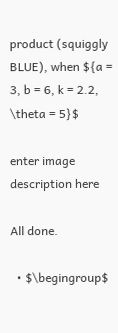product (squiggly BLUE), when ${a = 3, b = 6, k = 2.2, \theta = 5}$

enter image description here

All done.

  • $\begingroup$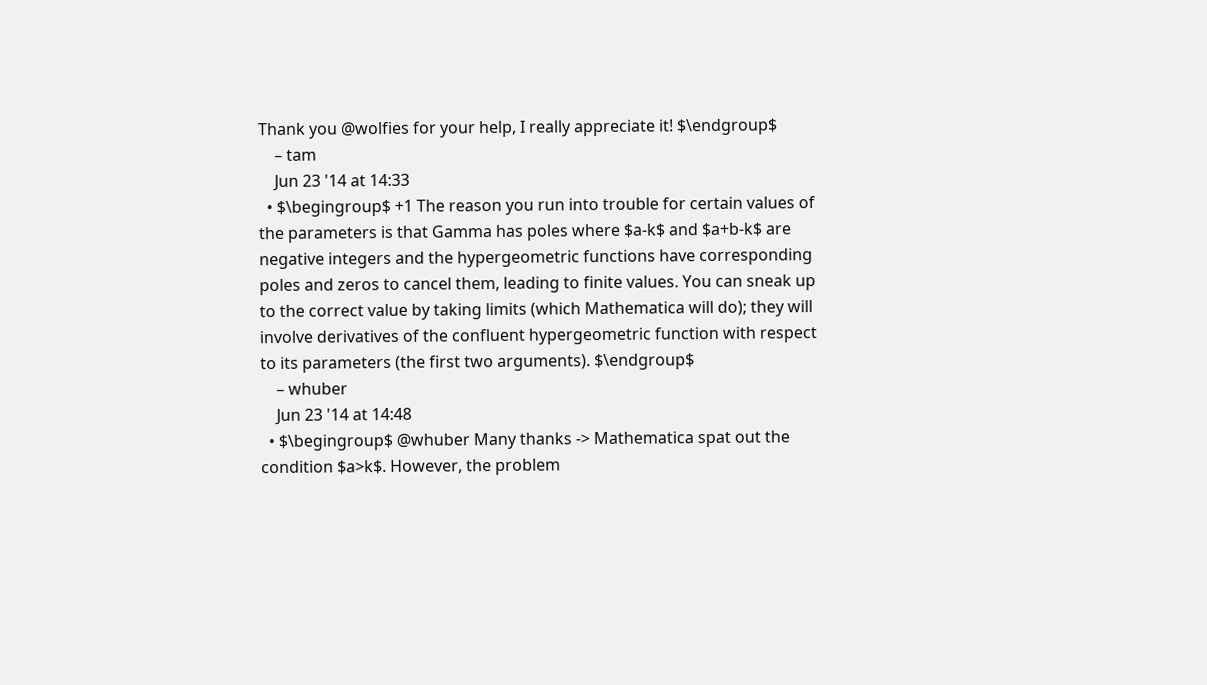Thank you @wolfies for your help, I really appreciate it! $\endgroup$
    – tam
    Jun 23 '14 at 14:33
  • $\begingroup$ +1 The reason you run into trouble for certain values of the parameters is that Gamma has poles where $a-k$ and $a+b-k$ are negative integers and the hypergeometric functions have corresponding poles and zeros to cancel them, leading to finite values. You can sneak up to the correct value by taking limits (which Mathematica will do); they will involve derivatives of the confluent hypergeometric function with respect to its parameters (the first two arguments). $\endgroup$
    – whuber
    Jun 23 '14 at 14:48
  • $\begingroup$ @whuber Many thanks -> Mathematica spat out the condition $a>k$. However, the problem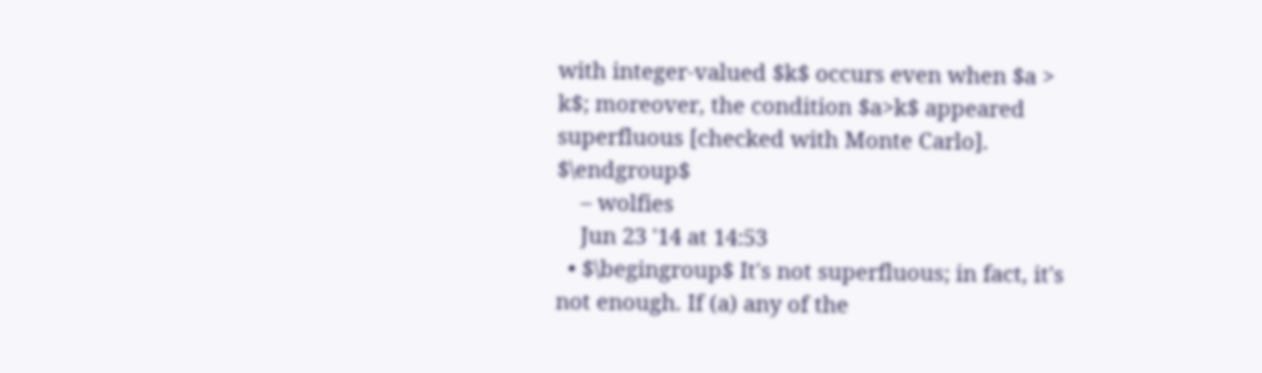with integer-valued $k$ occurs even when $a > k$; moreover, the condition $a>k$ appeared superfluous [checked with Monte Carlo]. $\endgroup$
    – wolfies
    Jun 23 '14 at 14:53
  • $\begingroup$ It's not superfluous; in fact, it's not enough. If (a) any of the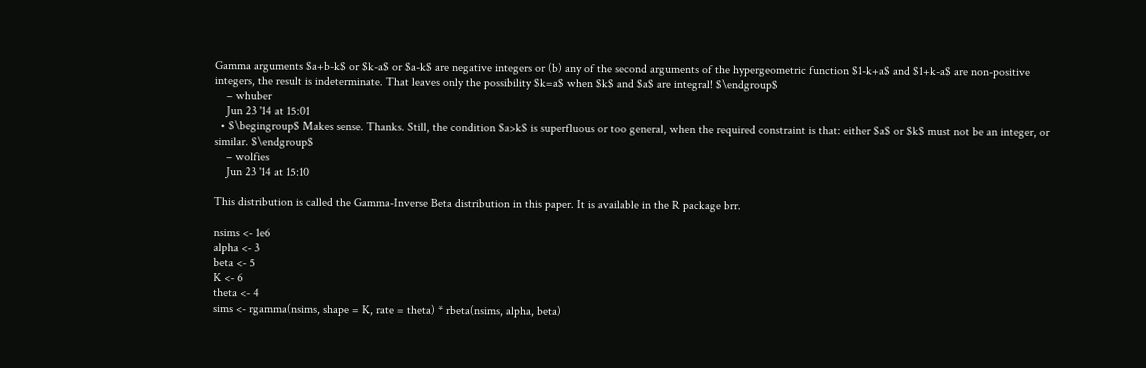Gamma arguments $a+b-k$ or $k-a$ or $a-k$ are negative integers or (b) any of the second arguments of the hypergeometric function $1-k+a$ and $1+k-a$ are non-positive integers, the result is indeterminate. That leaves only the possibility $k=a$ when $k$ and $a$ are integral! $\endgroup$
    – whuber
    Jun 23 '14 at 15:01
  • $\begingroup$ Makes sense. Thanks. Still, the condition $a>k$ is superfluous or too general, when the required constraint is that: either $a$ or $k$ must not be an integer, or similar. $\endgroup$
    – wolfies
    Jun 23 '14 at 15:10

This distribution is called the Gamma-Inverse Beta distribution in this paper. It is available in the R package brr.

nsims <- 1e6
alpha <- 3
beta <- 5
K <- 6
theta <- 4
sims <- rgamma(nsims, shape = K, rate = theta) * rbeta(nsims, alpha, beta)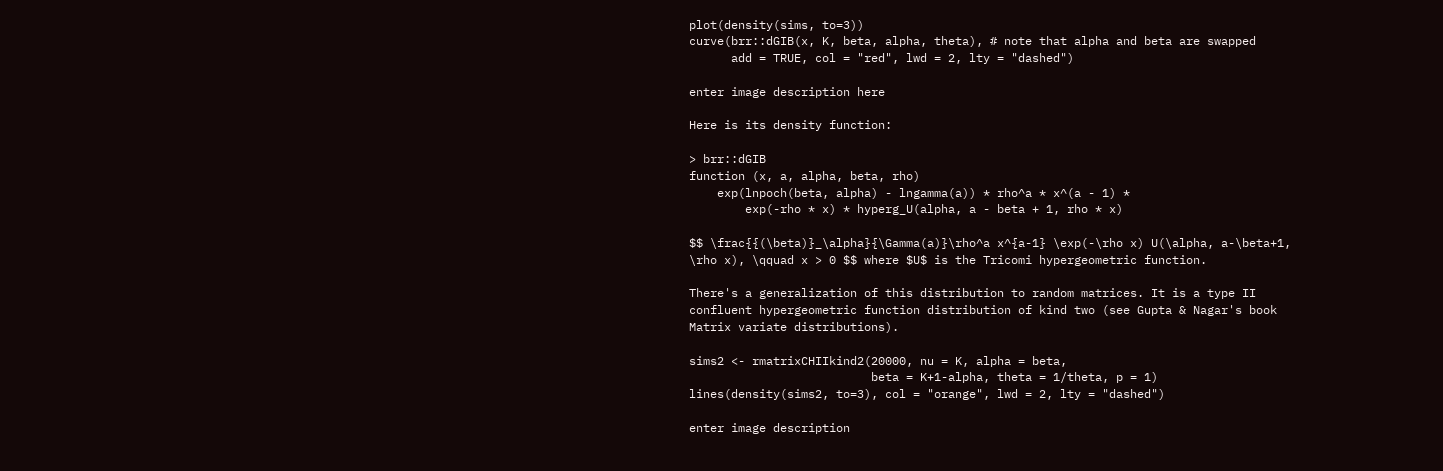plot(density(sims, to=3))
curve(brr::dGIB(x, K, beta, alpha, theta), # note that alpha and beta are swapped
      add = TRUE, col = "red", lwd = 2, lty = "dashed")

enter image description here

Here is its density function:

> brr::dGIB
function (x, a, alpha, beta, rho)
    exp(lnpoch(beta, alpha) - lngamma(a)) * rho^a * x^(a - 1) *
        exp(-rho * x) * hyperg_U(alpha, a - beta + 1, rho * x)

$$ \frac{{(\beta)}_\alpha}{\Gamma(a)}\rho^a x^{a-1} \exp(-\rho x) U(\alpha, a-\beta+1, \rho x), \qquad x > 0 $$ where $U$ is the Tricomi hypergeometric function.

There's a generalization of this distribution to random matrices. It is a type II confluent hypergeometric function distribution of kind two (see Gupta & Nagar's book Matrix variate distributions).

sims2 <- rmatrixCHIIkind2(20000, nu = K, alpha = beta,
                          beta = K+1-alpha, theta = 1/theta, p = 1)
lines(density(sims2, to=3), col = "orange", lwd = 2, lty = "dashed")

enter image description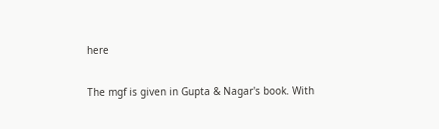here

The mgf is given in Gupta & Nagar's book. With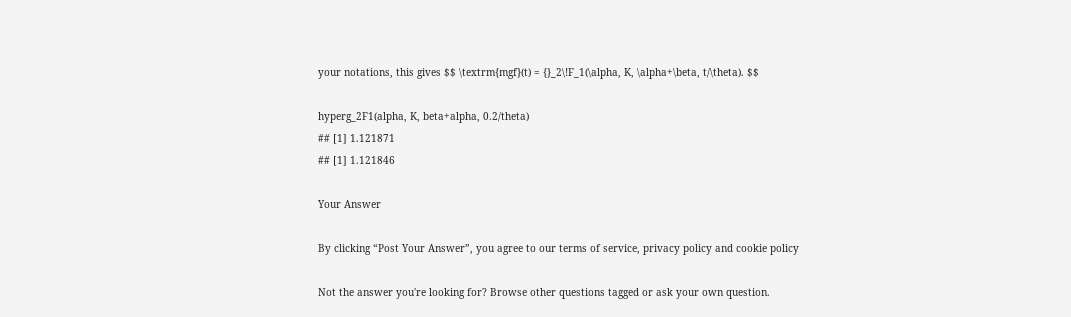your notations, this gives $$ \textrm{mgf}(t) = {}_2\!F_1(\alpha, K, \alpha+\beta, t/\theta). $$

hyperg_2F1(alpha, K, beta+alpha, 0.2/theta)
## [1] 1.121871
## [1] 1.121846

Your Answer

By clicking “Post Your Answer”, you agree to our terms of service, privacy policy and cookie policy

Not the answer you're looking for? Browse other questions tagged or ask your own question.